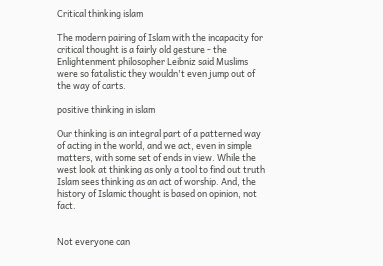Critical thinking islam

The modern pairing of Islam with the incapacity for critical thought is a fairly old gesture - the Enlightenment philosopher Leibniz said Muslims were so fatalistic they wouldn't even jump out of the way of carts.

positive thinking in islam

Our thinking is an integral part of a patterned way of acting in the world, and we act, even in simple matters, with some set of ends in view. While the west look at thinking as only a tool to find out truth Islam sees thinking as an act of worship. And, the history of Islamic thought is based on opinion, not fact.


Not everyone can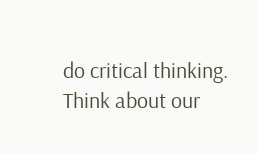do critical thinking. Think about our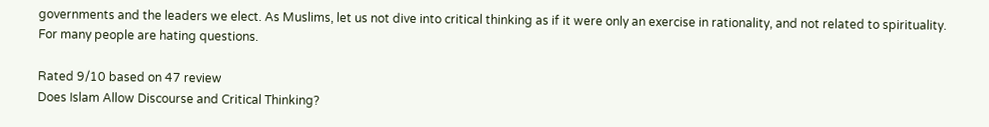governments and the leaders we elect. As Muslims, let us not dive into critical thinking as if it were only an exercise in rationality, and not related to spirituality. For many people are hating questions.

Rated 9/10 based on 47 review
Does Islam Allow Discourse and Critical Thinking?